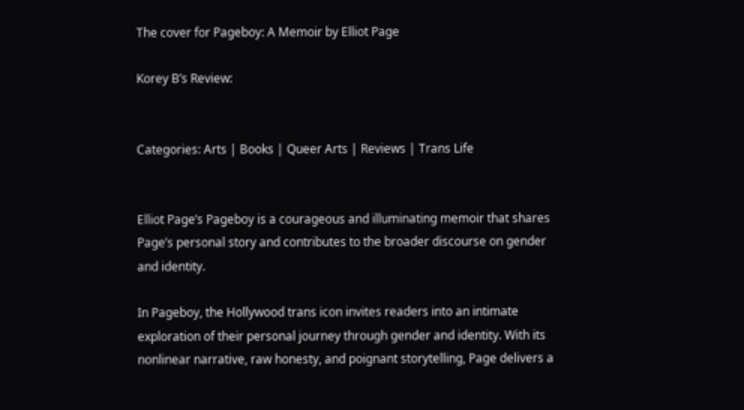The cover for Pageboy: A Memoir by Elliot Page

Korey B’s Review:


Categories: Arts | Books | Queer Arts | Reviews | Trans Life


Elliot Page’s Pageboy is a courageous and illuminating memoir that shares Page’s personal story and contributes to the broader discourse on gender and identity.

In Pageboy, the Hollywood trans icon invites readers into an intimate exploration of their personal journey through gender and identity. With its nonlinear narrative, raw honesty, and poignant storytelling, Page delivers a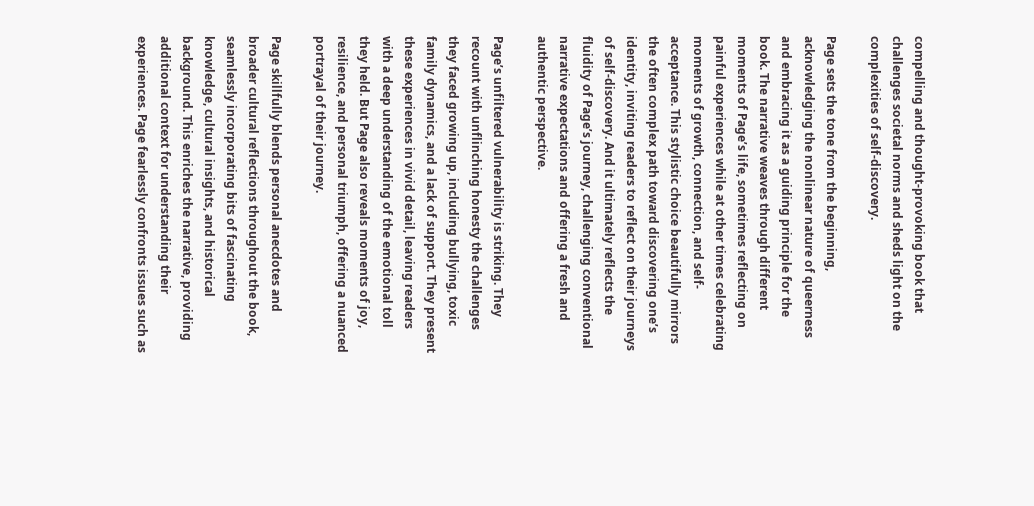compelling and thought-provoking book that challenges societal norms and sheds light on the complexities of self-discovery.

Page sets the tone from the beginning, acknowledging the nonlinear nature of queerness and embracing it as a guiding principle for the book. The narrative weaves through different moments of Page’s life, sometimes reflecting on painful experiences while at other times celebrating moments of growth, connection, and self-acceptance. This stylistic choice beautifully mirrors the often complex path toward discovering one’s identity, inviting readers to reflect on their journeys of self-discovery. And it ultimately reflects the fluidity of Page’s journey, challenging conventional narrative expectations and offering a fresh and authentic perspective.

Page’s unfiltered vulnerability is striking. They recount with unflinching honesty the challenges they faced growing up, including bullying, toxic family dynamics, and a lack of support. They present these experiences in vivid detail, leaving readers with a deep understanding of the emotional toll they held. But Page also reveals moments of joy, resilience, and personal triumph, offering a nuanced portrayal of their journey.

Page skillfully blends personal anecdotes and broader cultural reflections throughout the book, seamlessly incorporating bits of fascinating knowledge, cultural insights, and historical background. This enriches the narrative, providing additional context for understanding their experiences. Page fearlessly confronts issues such as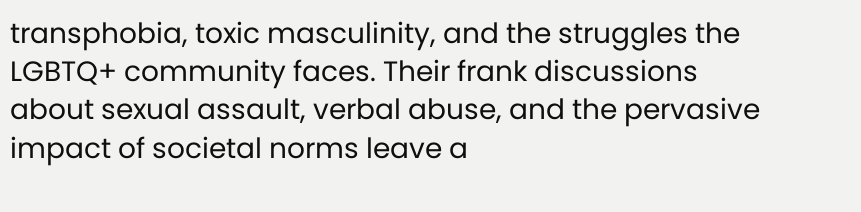transphobia, toxic masculinity, and the struggles the LGBTQ+ community faces. Their frank discussions about sexual assault, verbal abuse, and the pervasive impact of societal norms leave a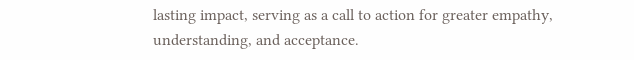lasting impact, serving as a call to action for greater empathy, understanding, and acceptance.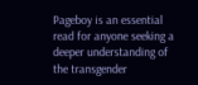Pageboy is an essential read for anyone seeking a deeper understanding of the transgender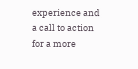experience and a call to action for a more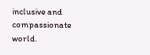inclusive and compassionate world.